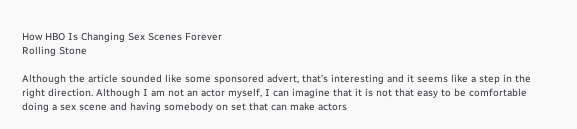How HBO Is Changing Sex Scenes Forever
Rolling Stone

Although the article sounded like some sponsored advert, that’s interesting and it seems like a step in the right direction. Although I am not an actor myself, I can imagine that it is not that easy to be comfortable doing a sex scene and having somebody on set that can make actors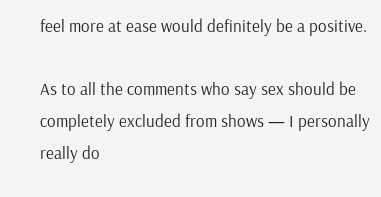feel more at ease would definitely be a positive.

As to all the comments who say sex should be completely excluded from shows — I personally really do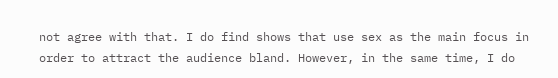not agree with that. I do find shows that use sex as the main focus in order to attract the audience bland. However, in the same time, I do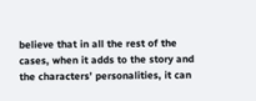believe that in all the rest of the cases, when it adds to the story and the characters’ personalities, it can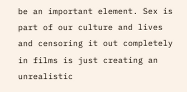be an important element. Sex is part of our culture and lives and censoring it out completely in films is just creating an unrealistic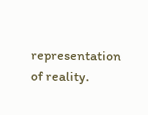representation of reality.